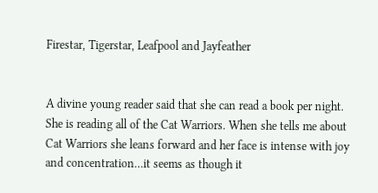Firestar, Tigerstar, Leafpool and Jayfeather


A divine young reader said that she can read a book per night. She is reading all of the Cat Warriors. When she tells me about Cat Warriors she leans forward and her face is intense with joy and concentration…it seems as though it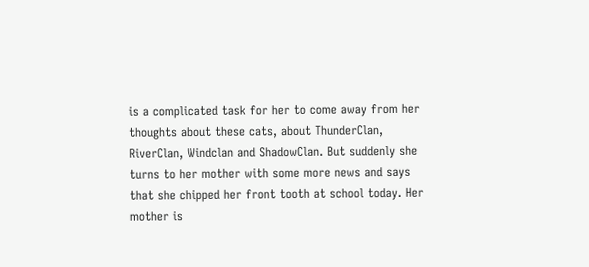is a complicated task for her to come away from her thoughts about these cats, about ThunderClan, RiverClan, Windclan and ShadowClan. But suddenly she turns to her mother with some more news and says that she chipped her front tooth at school today. Her mother is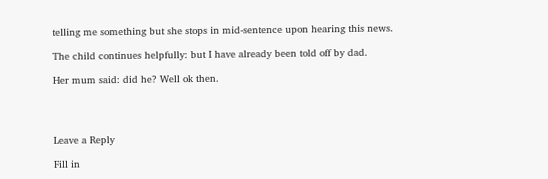telling me something but she stops in mid-sentence upon hearing this news.

The child continues helpfully: but I have already been told off by dad.

Her mum said: did he? Well ok then.




Leave a Reply

Fill in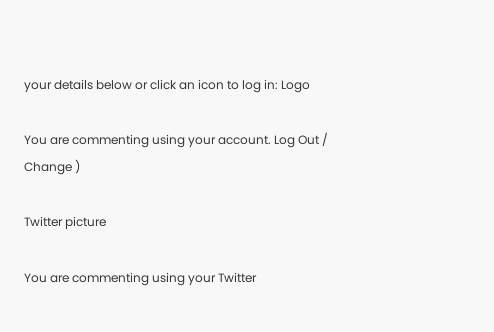your details below or click an icon to log in: Logo

You are commenting using your account. Log Out /  Change )

Twitter picture

You are commenting using your Twitter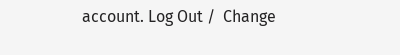account. Log Out /  Change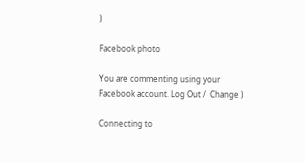)

Facebook photo

You are commenting using your Facebook account. Log Out /  Change )

Connecting to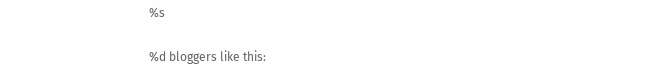%s

%d bloggers like this: